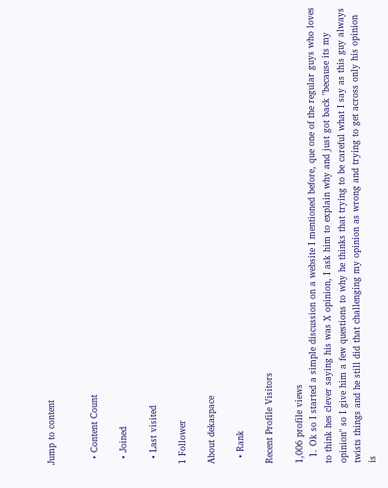Jump to content


  • Content Count

  • Joined

  • Last visited

1 Follower

About dekaspace

  • Rank

Recent Profile Visitors

1,006 profile views
  1. Ok so I started a simple discussion on a website I mentioned before, que one of the regular guys who loves to think hes clever saying his was X opinion, I ask him to explain why and just got back "because its my opinion" so I give him a few questions to why he thinks that trying to be careful what I say as this guy always twists things and he still did that challenging my opinion as wrong and trying to get across only his opinion is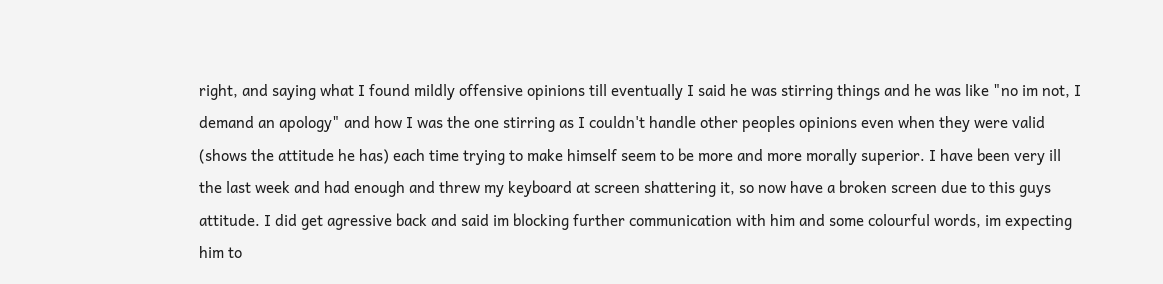right, and saying what I found mildly offensive opinions till eventually I said he was stirring things and he was like "no im not, I demand an apology" and how I was the one stirring as I couldn't handle other peoples opinions even when they were valid (shows the attitude he has) each time trying to make himself seem to be more and more morally superior. I have been very ill the last week and had enough and threw my keyboard at screen shattering it, so now have a broken screen due to this guys attitude. I did get agressive back and said im blocking further communication with him and some colourful words, im expecting him to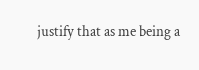justify that as me being a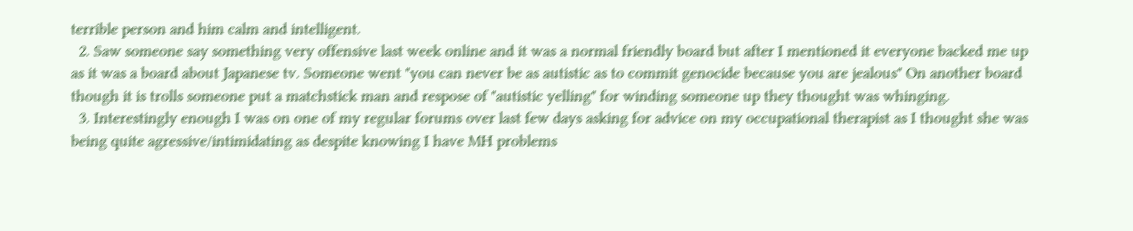terrible person and him calm and intelligent.
  2. Saw someone say something very offensive last week online and it was a normal friendly board but after I mentioned it everyone backed me up as it was a board about Japanese tv. Someone went "you can never be as autistic as to commit genocide because you are jealous" On another board though it is trolls someone put a matchstick man and respose of "autistic yelling" for winding someone up they thought was whinging.
  3. Interestingly enough I was on one of my regular forums over last few days asking for advice on my occupational therapist as I thought she was being quite agressive/intimidating as despite knowing I have MH problems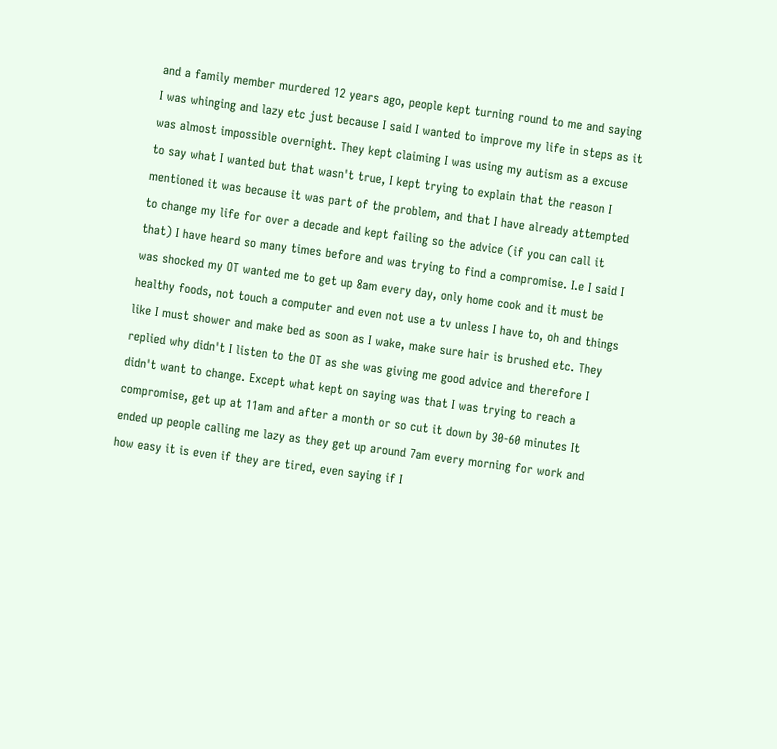and a family member murdered 12 years ago, people kept turning round to me and saying I was whinging and lazy etc just because I said I wanted to improve my life in steps as it was almost impossible overnight. They kept claiming I was using my autism as a excuse to say what I wanted but that wasn't true, I kept trying to explain that the reason I mentioned it was because it was part of the problem, and that I have already attempted to change my life for over a decade and kept failing so the advice (if you can call it that) I have heard so many times before and was trying to find a compromise. I.e I said I was shocked my OT wanted me to get up 8am every day, only home cook and it must be healthy foods, not touch a computer and even not use a tv unless I have to, oh and things like I must shower and make bed as soon as I wake, make sure hair is brushed etc. They replied why didn't I listen to the OT as she was giving me good advice and therefore I didn't want to change. Except what kept on saying was that I was trying to reach a compromise, get up at 11am and after a month or so cut it down by 30-60 minutes It ended up people calling me lazy as they get up around 7am every morning for work and how easy it is even if they are tired, even saying if I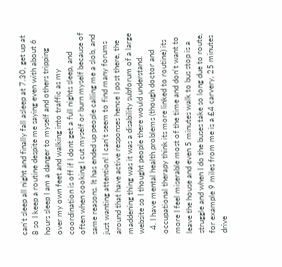can't sleep all night and finally fall asleep at 7.30, get up at 8 so I keep a routine despite me saying even with about 6 hours sleep I am a danger to myself and others tripping over my own feet and walking into traffic as my coordination is off if I dont get a full nights sleep, and often when cooking I cut myself or burn myself because of same reasons. It has ended up people calling me a slob, and just wanting attention! I can't seem to find many forums around that have active responses hence I post there, the maddening thing was it was a disability subforum of a large website so I thought people there would understand.
  4. I have mental health problems (though doctor and occupational therapy think its more linked to routine) its more I feel miserable most of the time and don't want to leave the house and even 5 minutes walk to bus stop is a struggle and when I do the buses take so long due to route, for example 9 miles from me is a £4 carvery, 25 minutes drive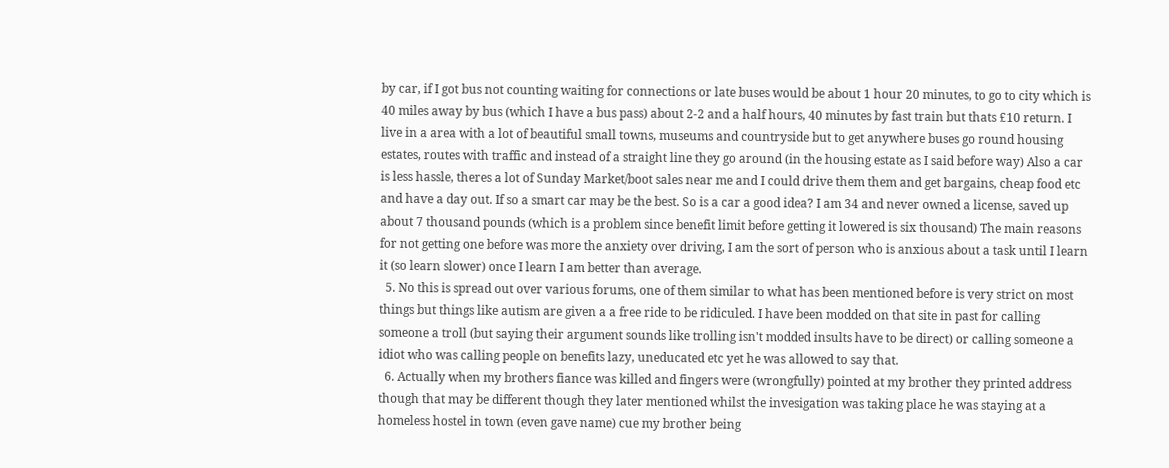by car, if I got bus not counting waiting for connections or late buses would be about 1 hour 20 minutes, to go to city which is 40 miles away by bus (which I have a bus pass) about 2-2 and a half hours, 40 minutes by fast train but thats £10 return. I live in a area with a lot of beautiful small towns, museums and countryside but to get anywhere buses go round housing estates, routes with traffic and instead of a straight line they go around (in the housing estate as I said before way) Also a car is less hassle, theres a lot of Sunday Market/boot sales near me and I could drive them them and get bargains, cheap food etc and have a day out. If so a smart car may be the best. So is a car a good idea? I am 34 and never owned a license, saved up about 7 thousand pounds (which is a problem since benefit limit before getting it lowered is six thousand) The main reasons for not getting one before was more the anxiety over driving, I am the sort of person who is anxious about a task until I learn it (so learn slower) once I learn I am better than average.
  5. No this is spread out over various forums, one of them similar to what has been mentioned before is very strict on most things but things like autism are given a a free ride to be ridiculed. I have been modded on that site in past for calling someone a troll (but saying their argument sounds like trolling isn't modded insults have to be direct) or calling someone a idiot who was calling people on benefits lazy, uneducated etc yet he was allowed to say that.
  6. Actually when my brothers fiance was killed and fingers were (wrongfully) pointed at my brother they printed address though that may be different though they later mentioned whilst the invesigation was taking place he was staying at a homeless hostel in town (even gave name) cue my brother being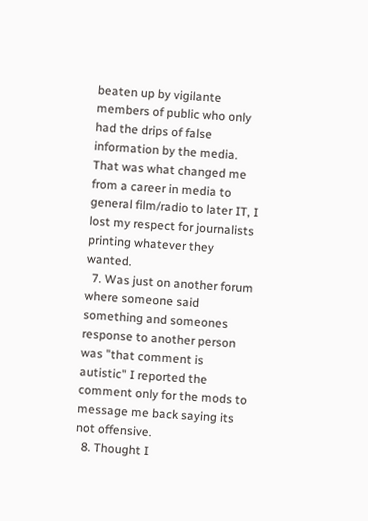beaten up by vigilante members of public who only had the drips of false information by the media. That was what changed me from a career in media to general film/radio to later IT, I lost my respect for journalists printing whatever they wanted.
  7. Was just on another forum where someone said something and someones response to another person was "that comment is autistic" I reported the comment only for the mods to message me back saying its not offensive.
  8. Thought I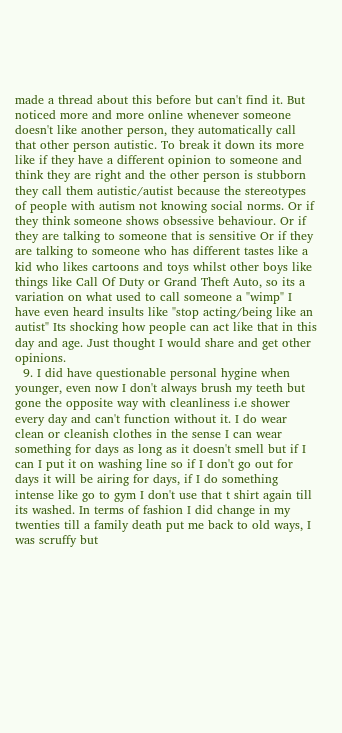made a thread about this before but can't find it. But noticed more and more online whenever someone doesn't like another person, they automatically call that other person autistic. To break it down its more like if they have a different opinion to someone and think they are right and the other person is stubborn they call them autistic/autist because the stereotypes of people with autism not knowing social norms. Or if they think someone shows obsessive behaviour. Or if they are talking to someone that is sensitive Or if they are talking to someone who has different tastes like a kid who likes cartoons and toys whilst other boys like things like Call Of Duty or Grand Theft Auto, so its a variation on what used to call someone a "wimp" I have even heard insults like "stop acting/being like an autist" Its shocking how people can act like that in this day and age. Just thought I would share and get other opinions.
  9. I did have questionable personal hygine when younger, even now I don't always brush my teeth but gone the opposite way with cleanliness i.e shower every day and can't function without it. I do wear clean or cleanish clothes in the sense I can wear something for days as long as it doesn't smell but if I can I put it on washing line so if I don't go out for days it will be airing for days, if I do something intense like go to gym I don't use that t shirt again till its washed. In terms of fashion I did change in my twenties till a family death put me back to old ways, I was scruffy but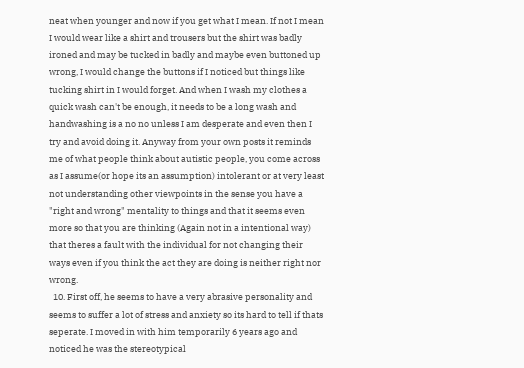neat when younger and now if you get what I mean. If not I mean I would wear like a shirt and trousers but the shirt was badly ironed and may be tucked in badly and maybe even buttoned up wrong, I would change the buttons if I noticed but things like tucking shirt in I would forget. And when I wash my clothes a quick wash can't be enough, it needs to be a long wash and handwashing is a no no unless I am desperate and even then I try and avoid doing it. Anyway from your own posts it reminds me of what people think about autistic people, you come across as I assume(or hope its an assumption) intolerant or at very least not understanding other viewpoints in the sense you have a "right and wrong" mentality to things and that it seems even more so that you are thinking (Again not in a intentional way) that theres a fault with the individual for not changing their ways even if you think the act they are doing is neither right nor wrong.
  10. First off, he seems to have a very abrasive personality and seems to suffer a lot of stress and anxiety so its hard to tell if thats seperate. I moved in with him temporarily 6 years ago and noticed he was the stereotypical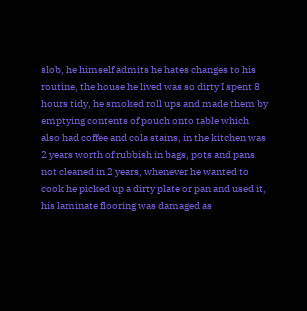slob, he himself admits he hates changes to his routine, the house he lived was so dirty I spent 8 hours tidy, he smoked roll ups and made them by emptying contents of pouch onto table which also had coffee and cola stains, in the kitchen was 2 years worth of rubbish in bags, pots and pans not cleaned in 2 years, whenever he wanted to cook he picked up a dirty plate or pan and used it, his laminate flooring was damaged as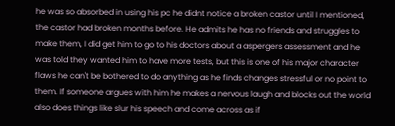he was so absorbed in using his pc he didnt notice a broken castor until I mentioned, the castor had broken months before. He admits he has no friends and struggles to make them, I did get him to go to his doctors about a aspergers assessment and he was told they wanted him to have more tests, but this is one of his major character flaws he can't be bothered to do anything as he finds changes stressful or no point to them. If someone argues with him he makes a nervous laugh and blocks out the world also does things like slur his speech and come across as if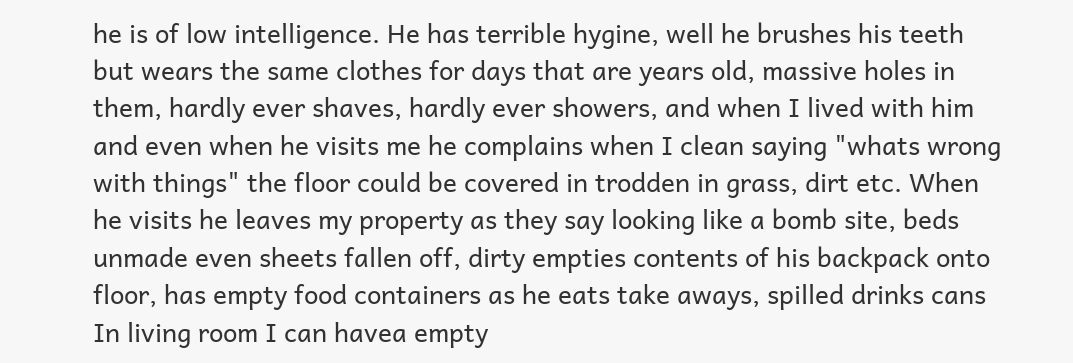he is of low intelligence. He has terrible hygine, well he brushes his teeth but wears the same clothes for days that are years old, massive holes in them, hardly ever shaves, hardly ever showers, and when I lived with him and even when he visits me he complains when I clean saying "whats wrong with things" the floor could be covered in trodden in grass, dirt etc. When he visits he leaves my property as they say looking like a bomb site, beds unmade even sheets fallen off, dirty empties contents of his backpack onto floor, has empty food containers as he eats take aways, spilled drinks cans In living room I can havea empty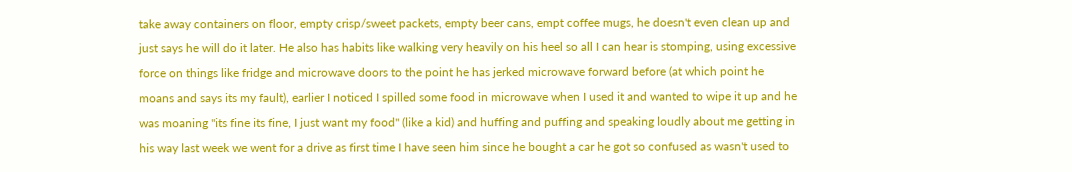take away containers on floor, empty crisp/sweet packets, empty beer cans, empt coffee mugs, he doesn't even clean up and just says he will do it later. He also has habits like walking very heavily on his heel so all I can hear is stomping, using excessive force on things like fridge and microwave doors to the point he has jerked microwave forward before (at which point he moans and says its my fault), earlier I noticed I spilled some food in microwave when I used it and wanted to wipe it up and he was moaning "its fine its fine, I just want my food" (like a kid) and huffing and puffing and speaking loudly about me getting in his way last week we went for a drive as first time I have seen him since he bought a car he got so confused as wasn't used to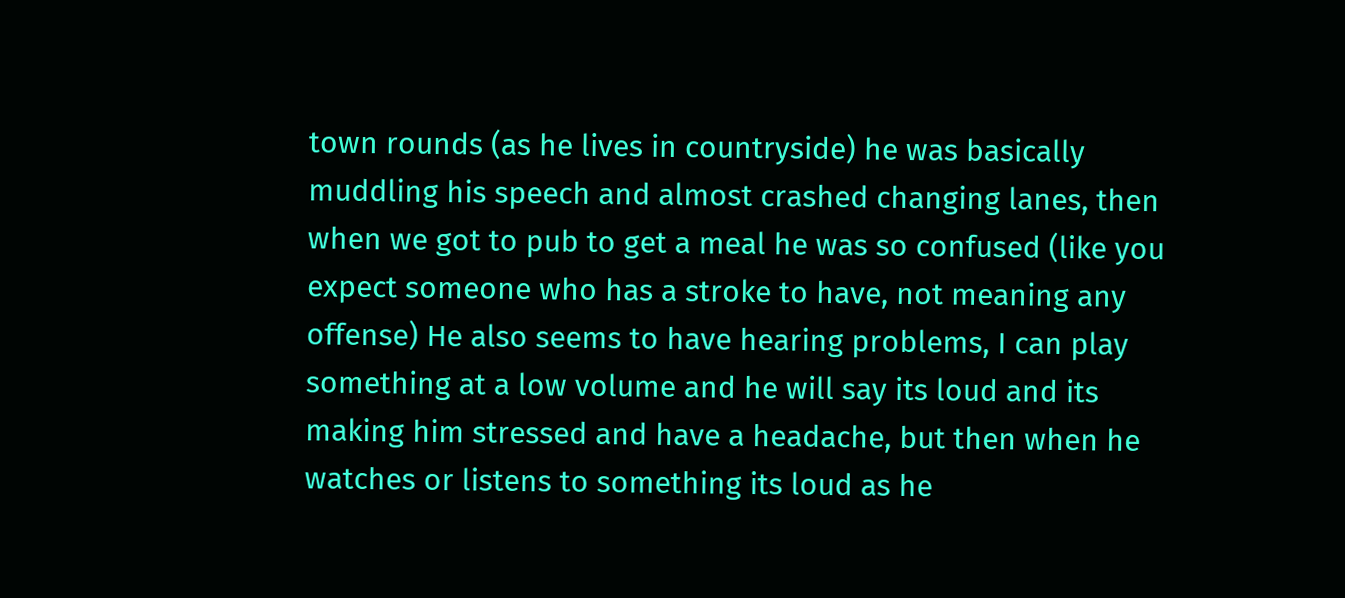town rounds (as he lives in countryside) he was basically muddling his speech and almost crashed changing lanes, then when we got to pub to get a meal he was so confused (like you expect someone who has a stroke to have, not meaning any offense) He also seems to have hearing problems, I can play something at a low volume and he will say its loud and its making him stressed and have a headache, but then when he watches or listens to something its loud as he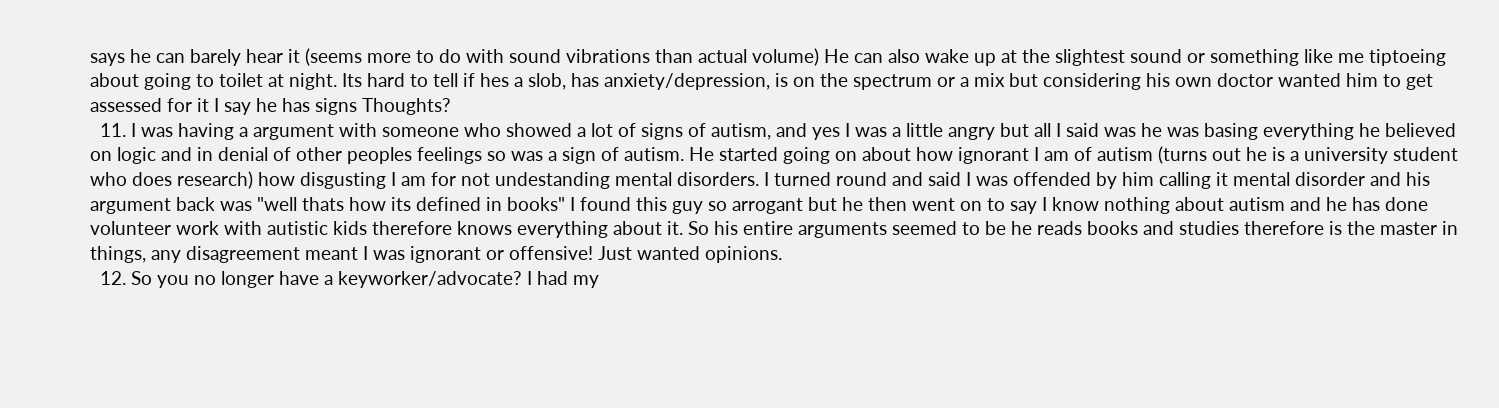says he can barely hear it (seems more to do with sound vibrations than actual volume) He can also wake up at the slightest sound or something like me tiptoeing about going to toilet at night. Its hard to tell if hes a slob, has anxiety/depression, is on the spectrum or a mix but considering his own doctor wanted him to get assessed for it I say he has signs Thoughts?
  11. I was having a argument with someone who showed a lot of signs of autism, and yes I was a little angry but all I said was he was basing everything he believed on logic and in denial of other peoples feelings so was a sign of autism. He started going on about how ignorant I am of autism (turns out he is a university student who does research) how disgusting I am for not undestanding mental disorders. I turned round and said I was offended by him calling it mental disorder and his argument back was "well thats how its defined in books" I found this guy so arrogant but he then went on to say I know nothing about autism and he has done volunteer work with autistic kids therefore knows everything about it. So his entire arguments seemed to be he reads books and studies therefore is the master in things, any disagreement meant I was ignorant or offensive! Just wanted opinions.
  12. So you no longer have a keyworker/advocate? I had my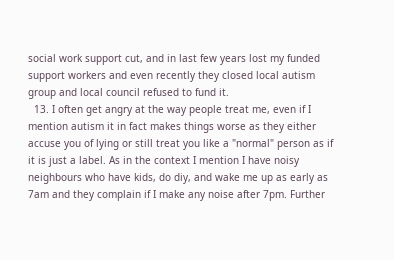social work support cut, and in last few years lost my funded support workers and even recently they closed local autism group and local council refused to fund it.
  13. I often get angry at the way people treat me, even if I mention autism it in fact makes things worse as they either accuse you of lying or still treat you like a "normal" person as if it is just a label. As in the context I mention I have noisy neighbours who have kids, do diy, and wake me up as early as 7am and they complain if I make any noise after 7pm. Further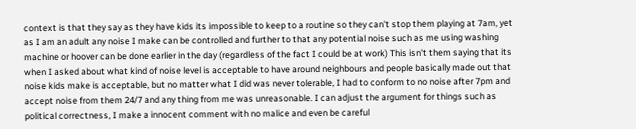context is that they say as they have kids its impossible to keep to a routine so they can't stop them playing at 7am, yet as I am an adult any noise I make can be controlled and further to that any potential noise such as me using washing machine or hoover can be done earlier in the day (regardless of the fact I could be at work) This isn't them saying that its when I asked about what kind of noise level is acceptable to have around neighbours and people basically made out that noise kids make is acceptable, but no matter what I did was never tolerable, I had to conform to no noise after 7pm and accept noise from them 24/7 and any thing from me was unreasonable. I can adjust the argument for things such as political correctness, I make a innocent comment with no malice and even be careful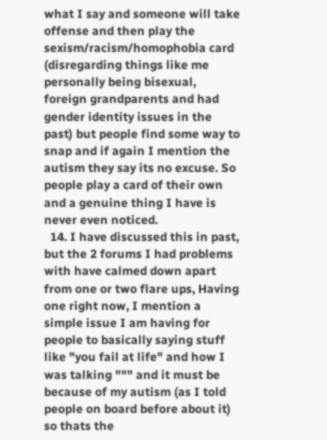what I say and someone will take offense and then play the sexism/racism/homophobia card (disregarding things like me personally being bisexual, foreign grandparents and had gender identity issues in the past) but people find some way to snap and if again I mention the autism they say its no excuse. So people play a card of their own and a genuine thing I have is never even noticed.
  14. I have discussed this in past, but the 2 forums I had problems with have calmed down apart from one or two flare ups, Having one right now, I mention a simple issue I am having for people to basically saying stuff like "you fail at life" and how I was talking """ and it must be because of my autism (as I told people on board before about it) so thats the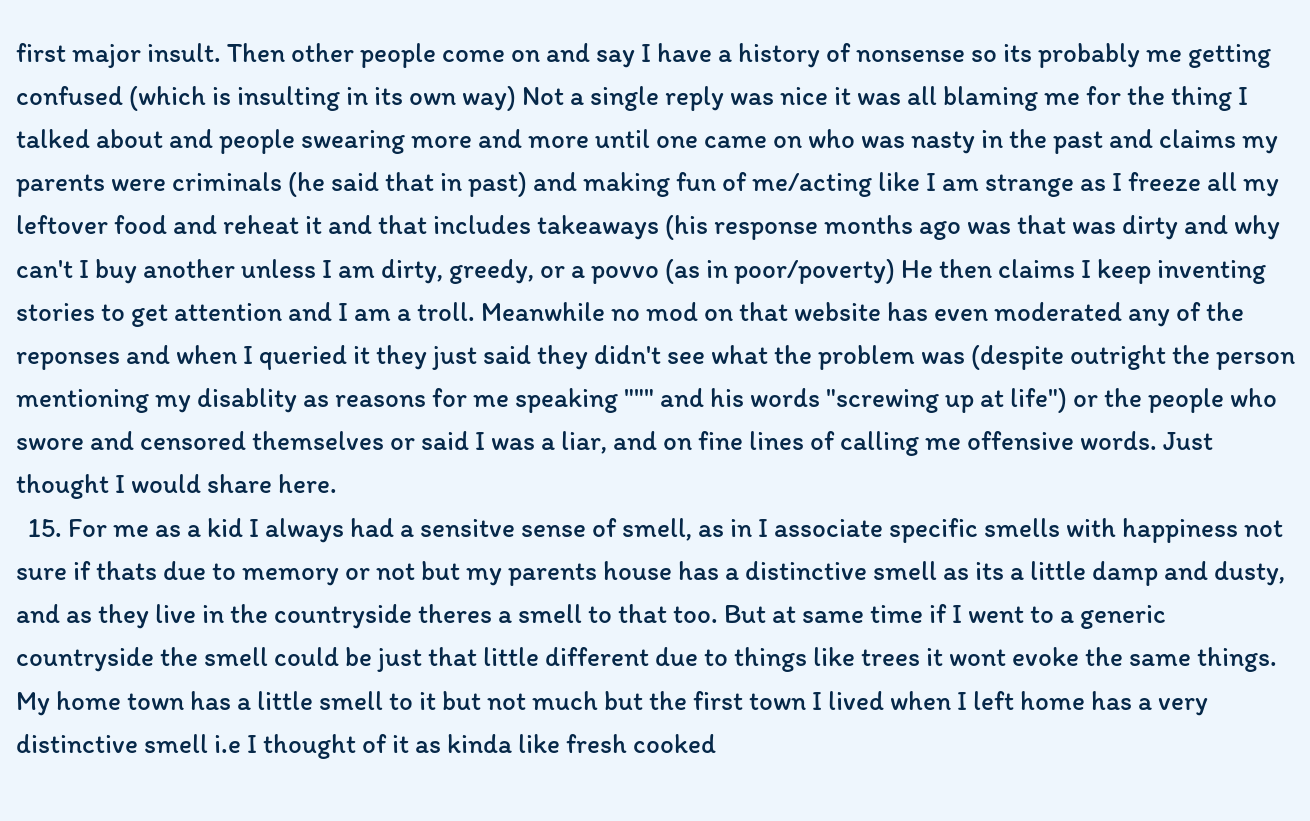first major insult. Then other people come on and say I have a history of nonsense so its probably me getting confused (which is insulting in its own way) Not a single reply was nice it was all blaming me for the thing I talked about and people swearing more and more until one came on who was nasty in the past and claims my parents were criminals (he said that in past) and making fun of me/acting like I am strange as I freeze all my leftover food and reheat it and that includes takeaways (his response months ago was that was dirty and why can't I buy another unless I am dirty, greedy, or a povvo (as in poor/poverty) He then claims I keep inventing stories to get attention and I am a troll. Meanwhile no mod on that website has even moderated any of the reponses and when I queried it they just said they didn't see what the problem was (despite outright the person mentioning my disablity as reasons for me speaking """ and his words "screwing up at life") or the people who swore and censored themselves or said I was a liar, and on fine lines of calling me offensive words. Just thought I would share here.
  15. For me as a kid I always had a sensitve sense of smell, as in I associate specific smells with happiness not sure if thats due to memory or not but my parents house has a distinctive smell as its a little damp and dusty, and as they live in the countryside theres a smell to that too. But at same time if I went to a generic countryside the smell could be just that little different due to things like trees it wont evoke the same things. My home town has a little smell to it but not much but the first town I lived when I left home has a very distinctive smell i.e I thought of it as kinda like fresh cooked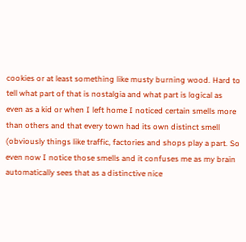cookies or at least something like musty burning wood. Hard to tell what part of that is nostalgia and what part is logical as even as a kid or when I left home I noticed certain smells more than others and that every town had its own distinct smell (obviously things like traffic, factories and shops play a part. So even now I notice those smells and it confuses me as my brain automatically sees that as a distinctive nice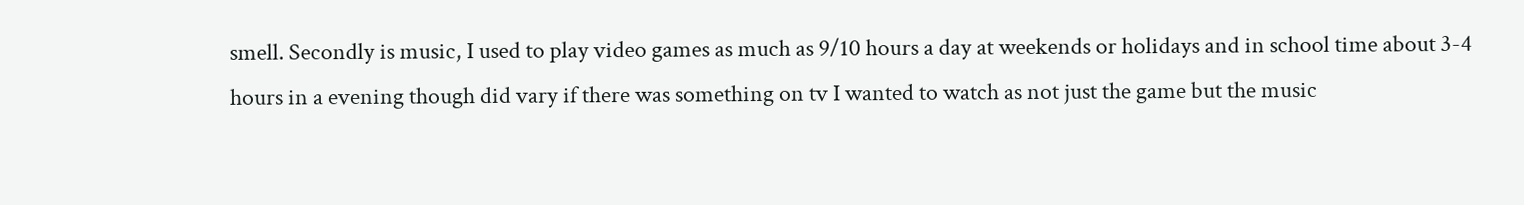smell. Secondly is music, I used to play video games as much as 9/10 hours a day at weekends or holidays and in school time about 3-4 hours in a evening though did vary if there was something on tv I wanted to watch as not just the game but the music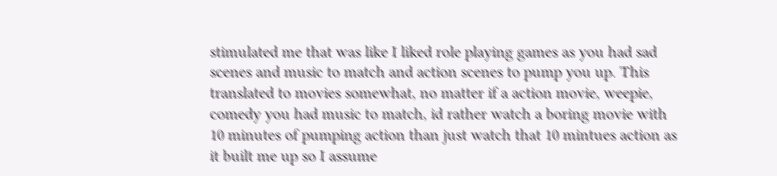stimulated me that was like I liked role playing games as you had sad scenes and music to match and action scenes to pump you up. This translated to movies somewhat, no matter if a action movie, weepie, comedy you had music to match, id rather watch a boring movie with 10 minutes of pumping action than just watch that 10 mintues action as it built me up so I assume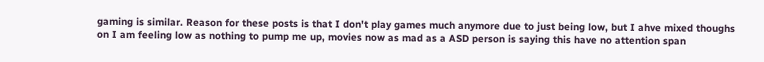gaming is similar. Reason for these posts is that I don't play games much anymore due to just being low, but I ahve mixed thoughs on I am feeling low as nothing to pump me up, movies now as mad as a ASD person is saying this have no attention span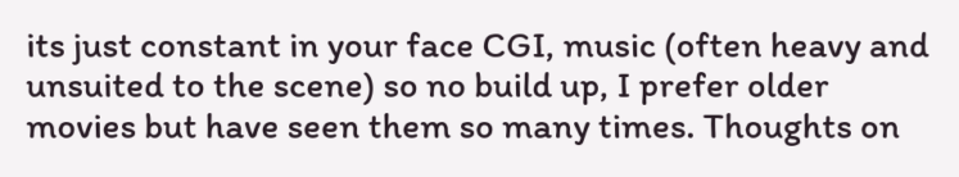its just constant in your face CGI, music (often heavy and unsuited to the scene) so no build up, I prefer older movies but have seen them so many times. Thoughts on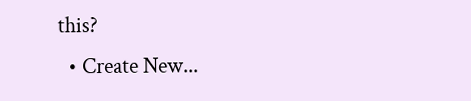this?
  • Create New...